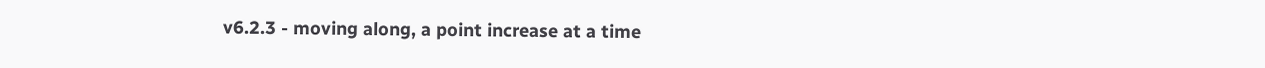v6.2.3 - moving along, a point increase at a time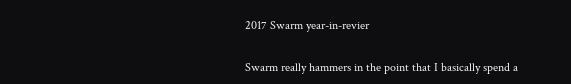2017 Swarm year-in-revier

Swarm really hammers in the point that I basically spend a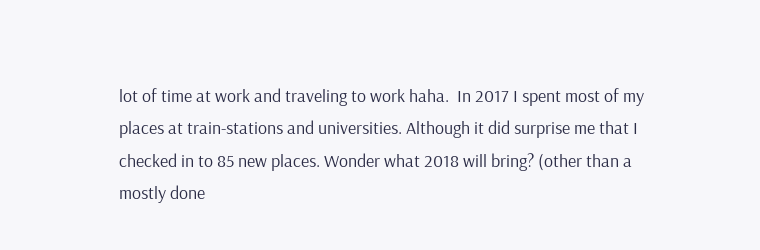lot of time at work and traveling to work haha.  In 2017 I spent most of my places at train-stations and universities. Although it did surprise me that I checked in to 85 new places. Wonder what 2018 will bring? (other than a mostly done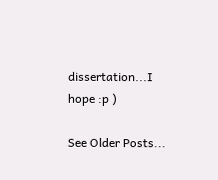dissertation...I hope :p )

See Older Posts...